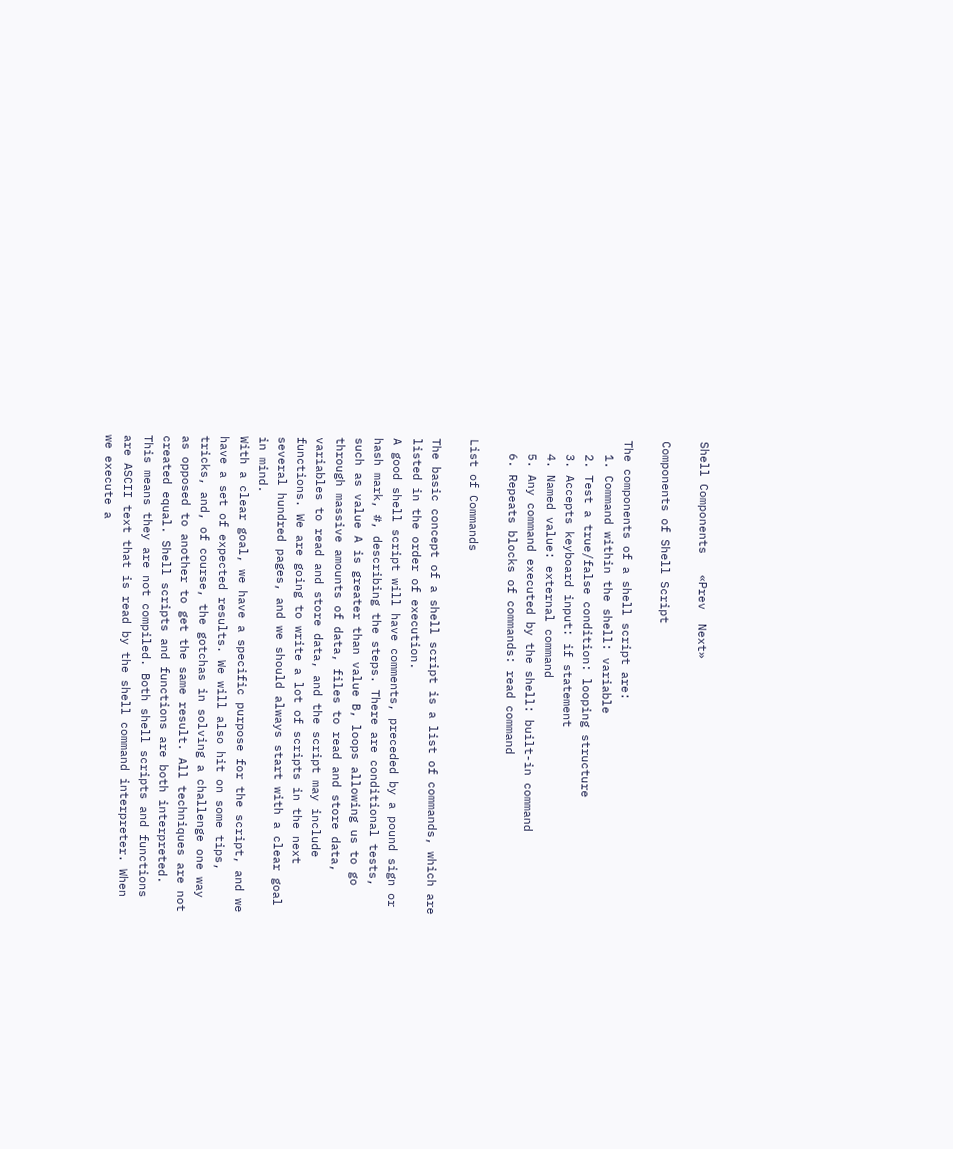Shell Components   «Prev  Next»

Components of Shell Script

The components of a shell script are:
  1. Command within the shell: variable
  2. Test a true/false condition: looping structure
  3. Accepts keyboard input: if statement
  4. Named value: external command
  5. Any command executed by the shell: built-in command
  6. Repeats blocks of commands: read command

List of Commands

The basic concept of a shell script is a list of commands, which are listed in the order of execution.
A good shell script will have comments, preceded by a pound sign or hash mark, #, describing the steps. There are conditional tests, such as value A is greater than value B, loops allowing us to go through massive amounts of data, files to read and store data, variables to read and store data, and the script may include functions. We are going to write a lot of scripts in the next several hundred pages, and we should always start with a clear goal in mind.
With a clear goal, we have a specific purpose for the script, and we have a set of expected results. We will also hit on some tips, tricks, and, of course, the gotchas in solving a challenge one way as opposed to another to get the same result. All techniques are not created equal. Shell scripts and functions are both interpreted. This means they are not compiled. Both shell scripts and functions are ASCII text that is read by the shell command interpreter. When we execute a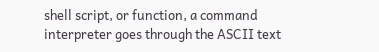shell script, or function, a command interpreter goes through the ASCII text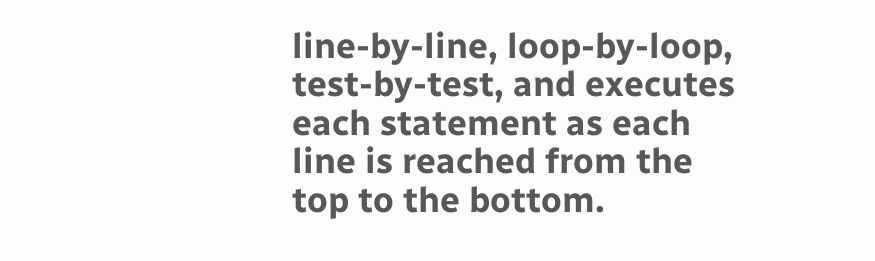line-by-line, loop-by-loop, test-by-test, and executes each statement as each line is reached from the top to the bottom.